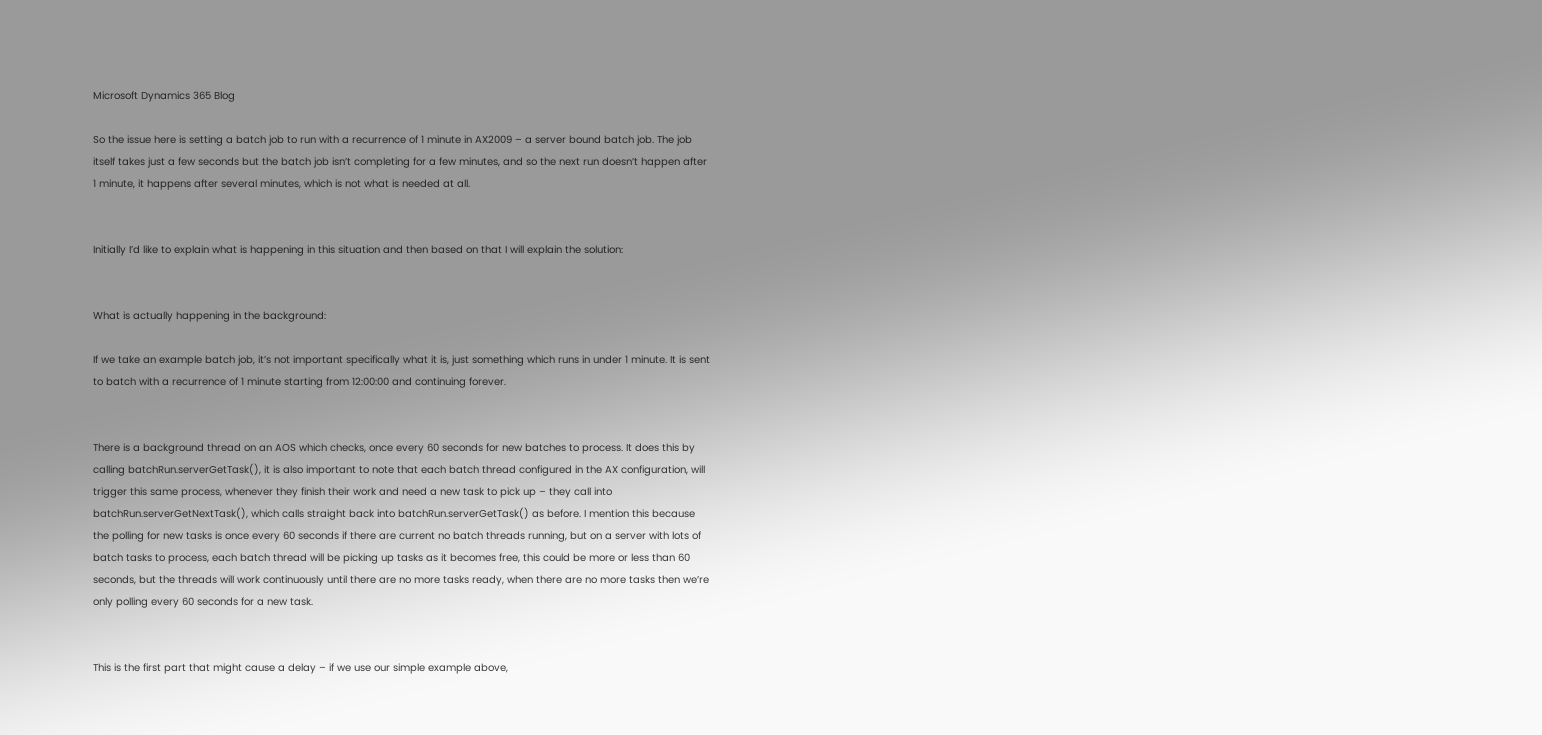Microsoft Dynamics 365 Blog

So the issue here is setting a batch job to run with a recurrence of 1 minute in AX2009 – a server bound batch job. The job itself takes just a few seconds but the batch job isn’t completing for a few minutes, and so the next run doesn’t happen after 1 minute, it happens after several minutes, which is not what is needed at all.


Initially I’d like to explain what is happening in this situation and then based on that I will explain the solution:


What is actually happening in the background:

If we take an example batch job, it’s not important specifically what it is, just something which runs in under 1 minute. It is sent to batch with a recurrence of 1 minute starting from 12:00:00 and continuing forever.


There is a background thread on an AOS which checks, once every 60 seconds for new batches to process. It does this by calling batchRun.serverGetTask(), it is also important to note that each batch thread configured in the AX configuration, will trigger this same process, whenever they finish their work and need a new task to pick up – they call into batchRun.serverGetNextTask(), which calls straight back into batchRun.serverGetTask() as before. I mention this because the polling for new tasks is once every 60 seconds if there are current no batch threads running, but on a server with lots of batch tasks to process, each batch thread will be picking up tasks as it becomes free, this could be more or less than 60 seconds, but the threads will work continuously until there are no more tasks ready, when there are no more tasks then we’re only polling every 60 seconds for a new task.


This is the first part that might cause a delay – if we use our simple example above,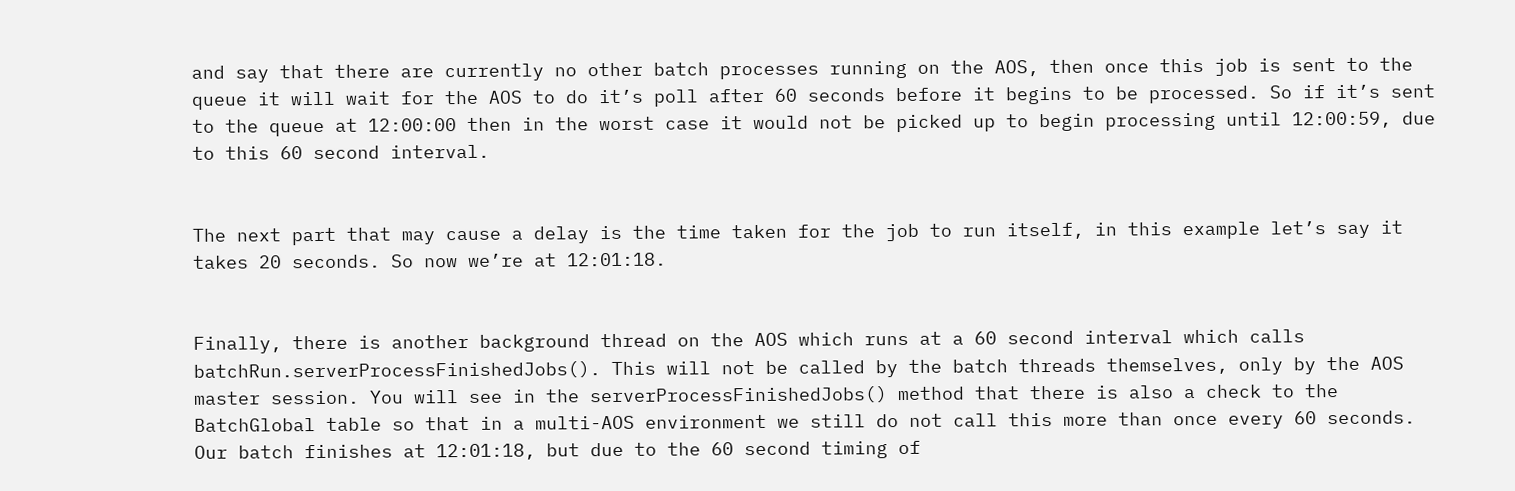and say that there are currently no other batch processes running on the AOS, then once this job is sent to the queue it will wait for the AOS to do it’s poll after 60 seconds before it begins to be processed. So if it’s sent to the queue at 12:00:00 then in the worst case it would not be picked up to begin processing until 12:00:59, due to this 60 second interval.


The next part that may cause a delay is the time taken for the job to run itself, in this example let’s say it takes 20 seconds. So now we’re at 12:01:18.


Finally, there is another background thread on the AOS which runs at a 60 second interval which calls batchRun.serverProcessFinishedJobs(). This will not be called by the batch threads themselves, only by the AOS master session. You will see in the serverProcessFinishedJobs() method that there is also a check to the BatchGlobal table so that in a multi-AOS environment we still do not call this more than once every 60 seconds. Our batch finishes at 12:01:18, but due to the 60 second timing of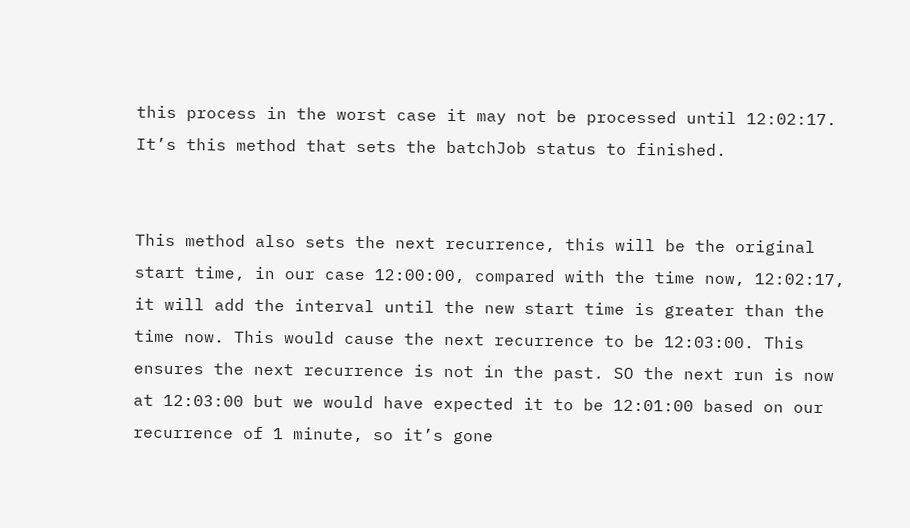this process in the worst case it may not be processed until 12:02:17. It’s this method that sets the batchJob status to finished.


This method also sets the next recurrence, this will be the original start time, in our case 12:00:00, compared with the time now, 12:02:17, it will add the interval until the new start time is greater than the time now. This would cause the next recurrence to be 12:03:00. This ensures the next recurrence is not in the past. SO the next run is now at 12:03:00 but we would have expected it to be 12:01:00 based on our recurrence of 1 minute, so it’s gone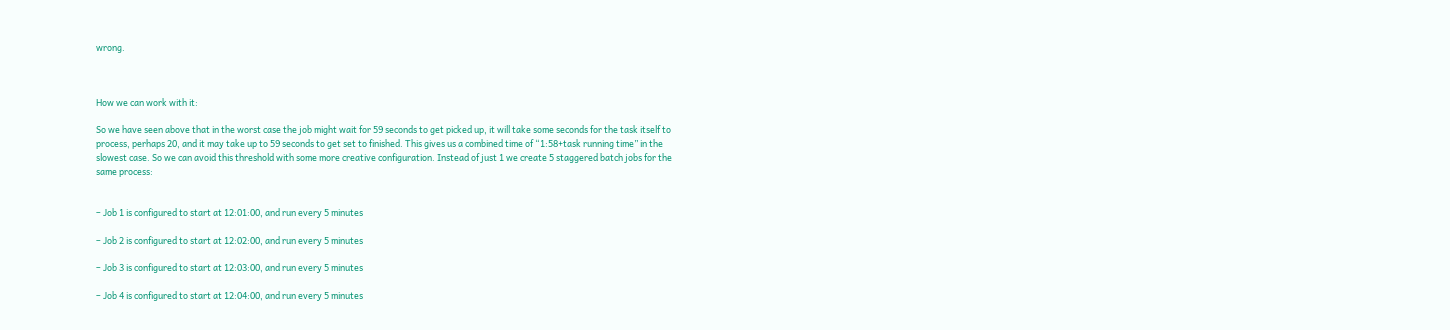wrong.



How we can work with it:

So we have seen above that in the worst case the job might wait for 59 seconds to get picked up, it will take some seconds for the task itself to process, perhaps 20, and it may take up to 59 seconds to get set to finished. This gives us a combined time of “1:58+task running time” in the slowest case. So we can avoid this threshold with some more creative configuration. Instead of just 1 we create 5 staggered batch jobs for the same process:


– Job 1 is configured to start at 12:01:00, and run every 5 minutes

– Job 2 is configured to start at 12:02:00, and run every 5 minutes

– Job 3 is configured to start at 12:03:00, and run every 5 minutes

– Job 4 is configured to start at 12:04:00, and run every 5 minutes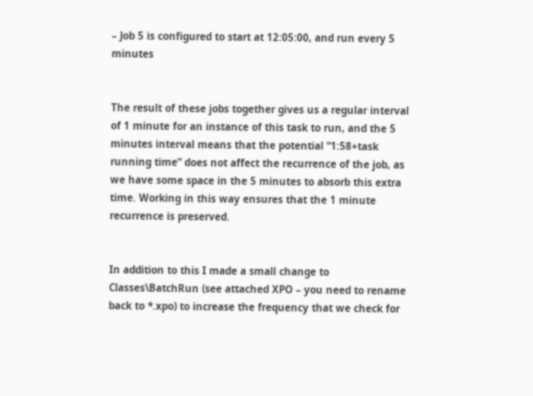– Job 5 is configured to start at 12:05:00, and run every 5 minutes


The result of these jobs together gives us a regular interval of 1 minute for an instance of this task to run, and the 5 minutes interval means that the potential “1:58+task running time” does not affect the recurrence of the job, as we have some space in the 5 minutes to absorb this extra time. Working in this way ensures that the 1 minute recurrence is preserved.


In addition to this I made a small change to Classes\BatchRun (see attached XPO – you need to rename back to *.xpo) to increase the frequency that we check for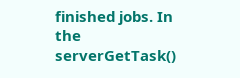finished jobs. In the serverGetTask()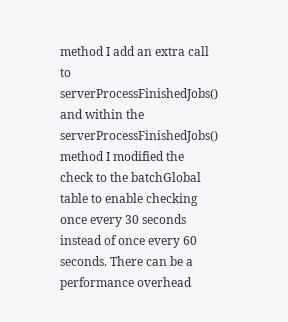method I add an extra call to serverProcessFinishedJobs() and within the serverProcessFinishedJobs() method I modified the check to the batchGlobal table to enable checking once every 30 seconds instead of once every 60 seconds. There can be a performance overhead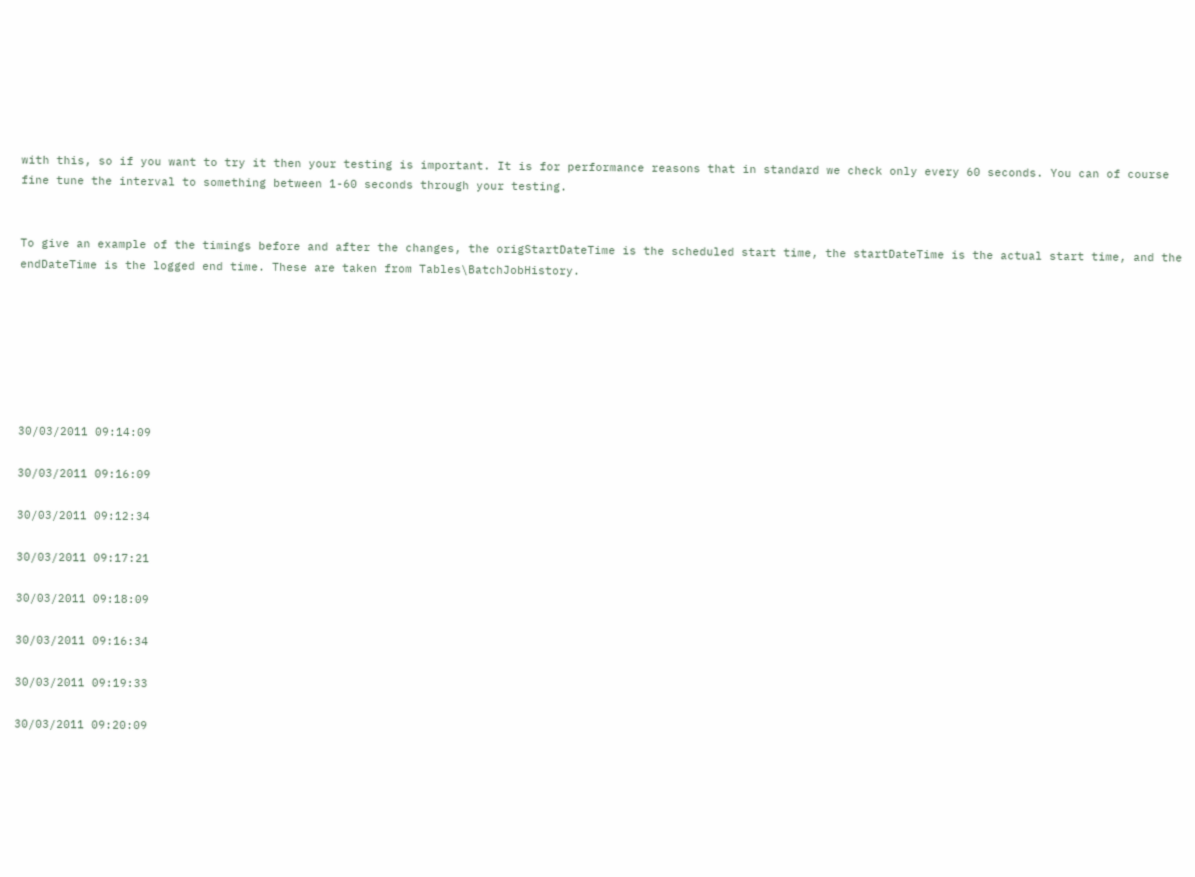with this, so if you want to try it then your testing is important. It is for performance reasons that in standard we check only every 60 seconds. You can of course fine tune the interval to something between 1-60 seconds through your testing.


To give an example of the timings before and after the changes, the origStartDateTime is the scheduled start time, the startDateTime is the actual start time, and the endDateTime is the logged end time. These are taken from Tables\BatchJobHistory.







30/03/2011 09:14:09

30/03/2011 09:16:09

30/03/2011 09:12:34

30/03/2011 09:17:21

30/03/2011 09:18:09

30/03/2011 09:16:34

30/03/2011 09:19:33

30/03/2011 09:20:09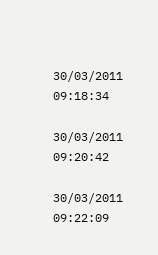30/03/2011 09:18:34

30/03/2011 09:20:42

30/03/2011 09:22:09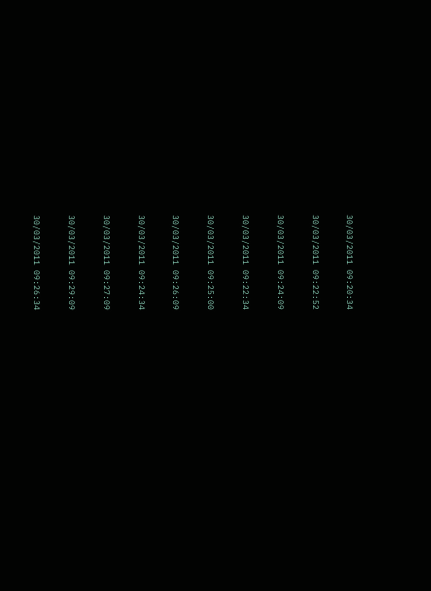30/03/2011 09:20:34

30/03/2011 09:22:52

30/03/2011 09:24:09

30/03/2011 09:22:34

30/03/2011 09:25:00

30/03/2011 09:26:09

30/03/2011 09:24:34

30/03/2011 09:27:09

30/03/2011 09:29:09

30/03/2011 09:26:34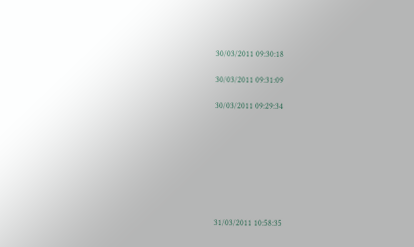30/03/2011 09:30:18

30/03/2011 09:31:09

30/03/2011 09:29:34








31/03/2011 10:58:35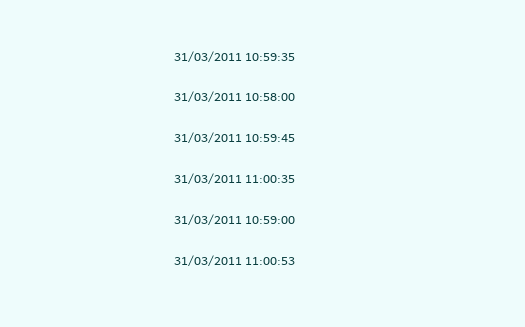31/03/2011 10:59:35

31/03/2011 10:58:00

31/03/2011 10:59:45

31/03/2011 11:00:35

31/03/2011 10:59:00

31/03/2011 11:00:53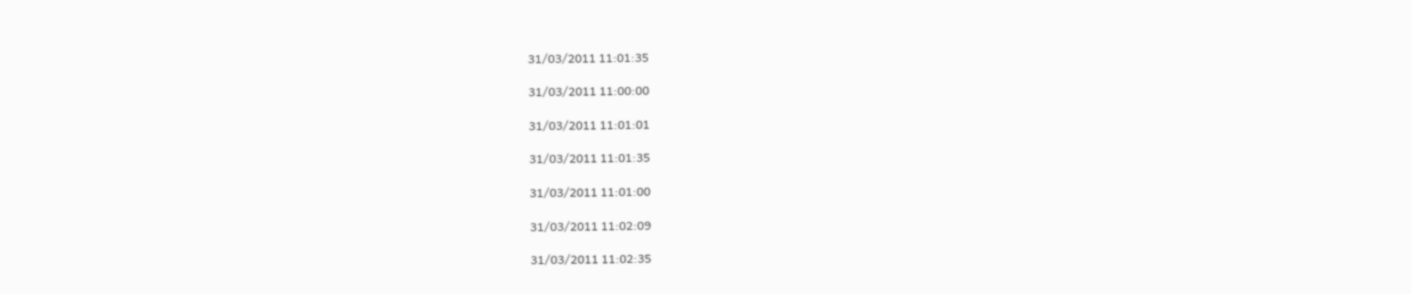31/03/2011 11:01:35

31/03/2011 11:00:00

31/03/2011 11:01:01

31/03/2011 11:01:35

31/03/2011 11:01:00

31/03/2011 11:02:09

31/03/2011 11:02:35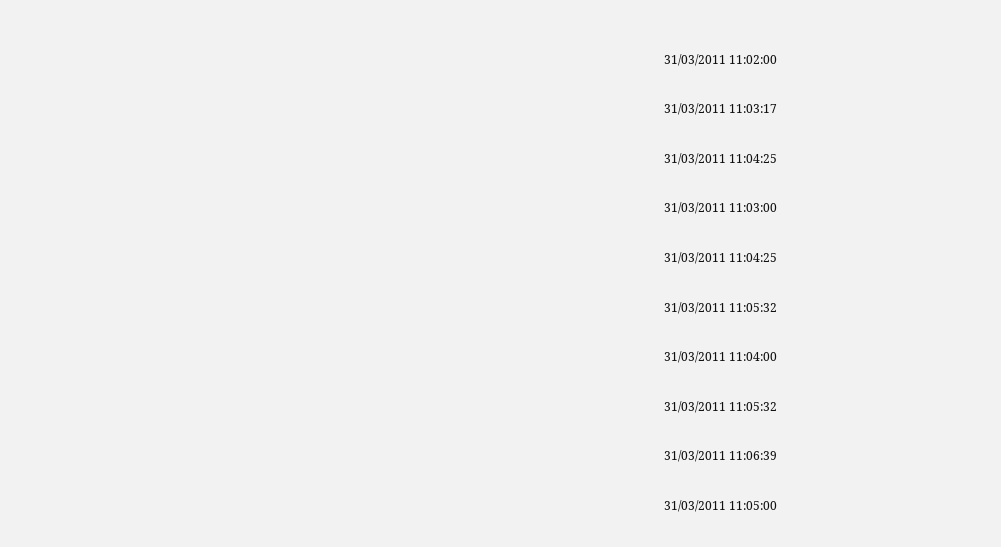31/03/2011 11:02:00

31/03/2011 11:03:17

31/03/2011 11:04:25

31/03/2011 11:03:00

31/03/2011 11:04:25

31/03/2011 11:05:32

31/03/2011 11:04:00

31/03/2011 11:05:32

31/03/2011 11:06:39

31/03/2011 11:05:00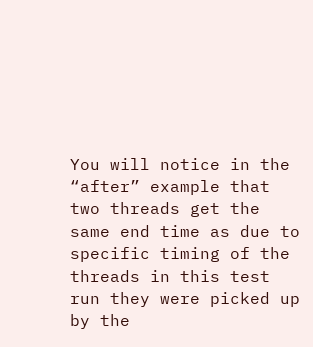You will notice in the “after” example that two threads get the same end time as due to specific timing of the threads in this test run they were picked up by the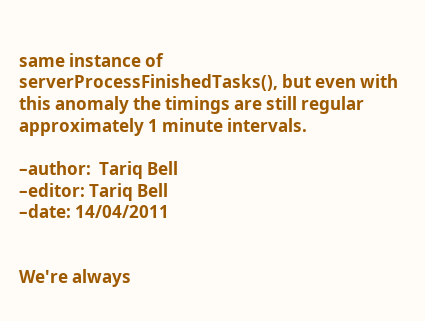same instance of serverProcessFinishedTasks(), but even with this anomaly the timings are still regular approximately 1 minute intervals.

–author:  Tariq Bell
–editor: Tariq Bell
–date: 14/04/2011


We're always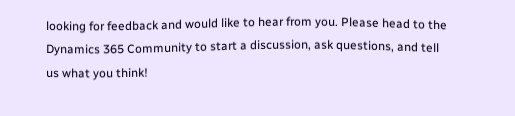looking for feedback and would like to hear from you. Please head to the Dynamics 365 Community to start a discussion, ask questions, and tell us what you think!